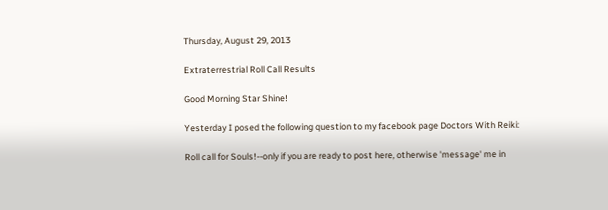Thursday, August 29, 2013

Extraterrestrial Roll Call Results

Good Morning Star Shine!

Yesterday I posed the following question to my facebook page Doctors With Reiki:

Roll call for Souls!--only if you are ready to post here, otherwise 'message' me in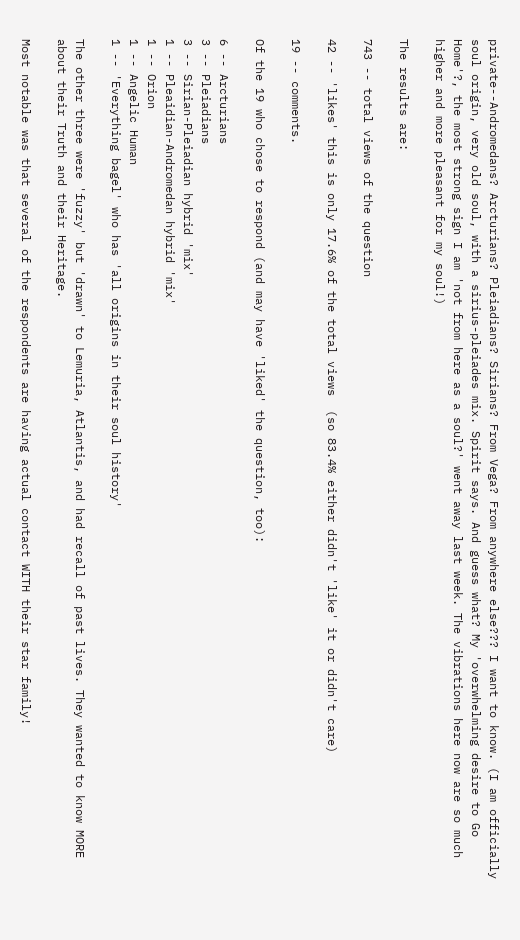private--Andromedans? Arcturians? Pleiadians? Sirians? From Vega? From anywhere else??? I want to know. (I am officially soul origin, very old soul, with a sirius-pleiades mix. Spirit says. And guess what? My 'overwhelming desire to Go Home'?, the most strong sign I am 'not from here as a soul?' went away last week. The vibrations here now are so much higher and more pleasant for my soul!)

The results are:

743 -- total views of the question

42 -- 'likes' this is only 17.6% of the total views  (so 83.4% either didn't 'like' it or didn't care)

19 -- comments.

Of the 19 who chose to respond (and may have 'liked' the question, too):

6 -- Arcturians
3 -- Pleiadians
3 -- Sirian-Pleiadian hybrid 'mix'
1 -- Pleaidian-Andromedan hybrid 'mix'
1 -- Orion
1 -- Angelic Human
1 -- 'Everything bagel' who has 'all origins in their soul history'

The other three were 'fuzzy' but 'drawn' to Lemuria, Atlantis, and had recall of past lives. They wanted to know MORE about their Truth and their Heritage.

Most notable was that several of the respondents are having actual contact WITH their star family!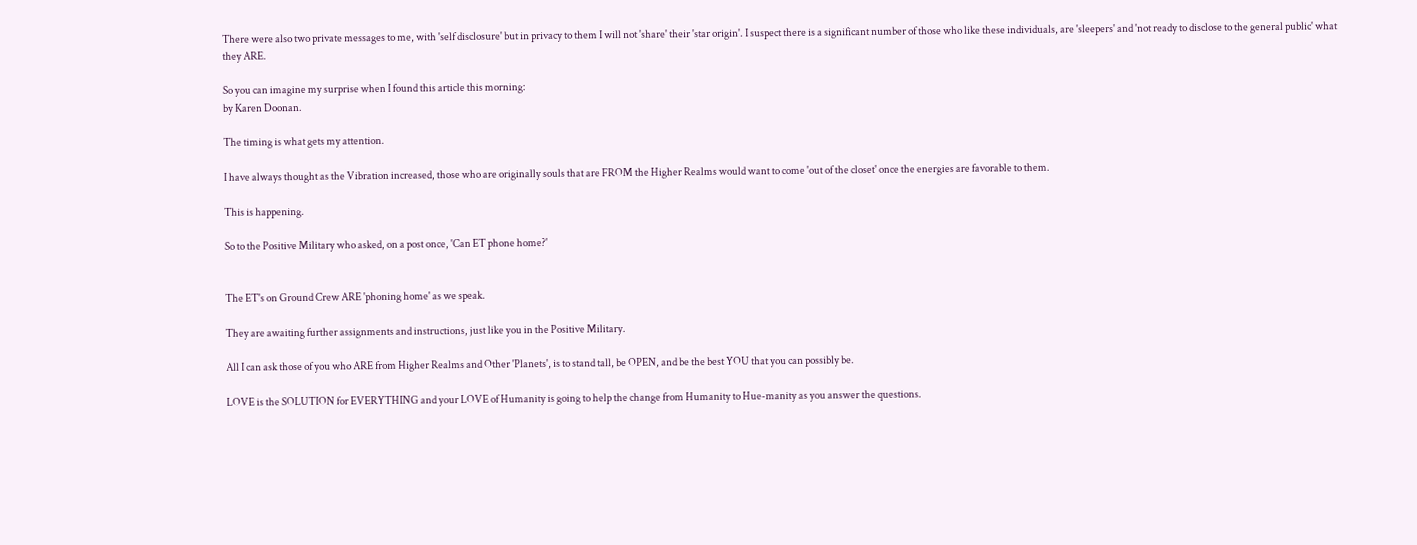There were also two private messages to me, with 'self disclosure' but in privacy to them I will not 'share' their 'star origin'. I suspect there is a significant number of those who like these individuals, are 'sleepers' and 'not ready to disclose to the general public' what they ARE.

So you can imagine my surprise when I found this article this morning:
by Karen Doonan.

The timing is what gets my attention.

I have always thought as the Vibration increased, those who are originally souls that are FROM the Higher Realms would want to come 'out of the closet' once the energies are favorable to them.

This is happening.

So to the Positive Military who asked, on a post once, 'Can ET phone home?'


The ET's on Ground Crew ARE 'phoning home' as we speak.

They are awaiting further assignments and instructions, just like you in the Positive Military.

All I can ask those of you who ARE from Higher Realms and Other 'Planets', is to stand tall, be OPEN, and be the best YOU that you can possibly be.

LOVE is the SOLUTION for EVERYTHING and your LOVE of Humanity is going to help the change from Humanity to Hue-manity as you answer the questions.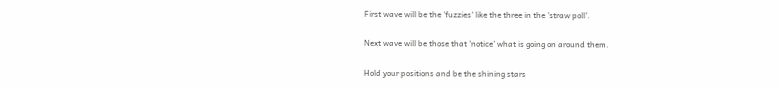First wave will be the 'fuzzies' like the three in the 'straw poll'.

Next wave will be those that 'notice' what is going on around them.

Hold your positions and be the shining stars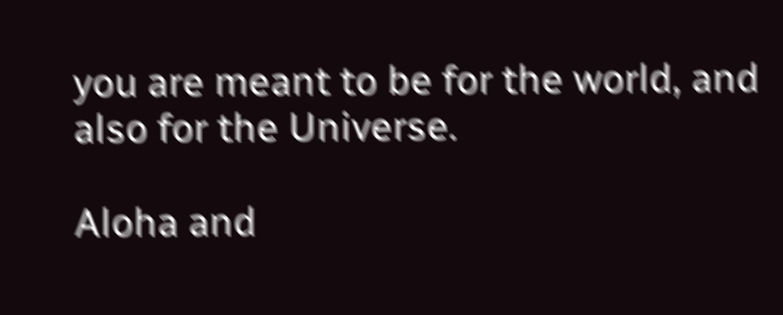you are meant to be for the world, and also for the Universe.

Aloha and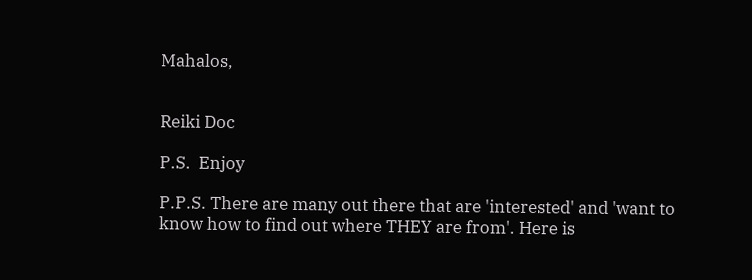Mahalos,


Reiki Doc

P.S.  Enjoy

P.P.S. There are many out there that are 'interested' and 'want to know how to find out where THEY are from'. Here is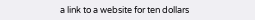a link to a website for ten dollars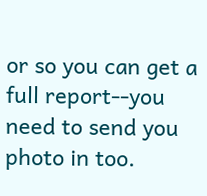or so you can get a full report--you need to send you photo in too.